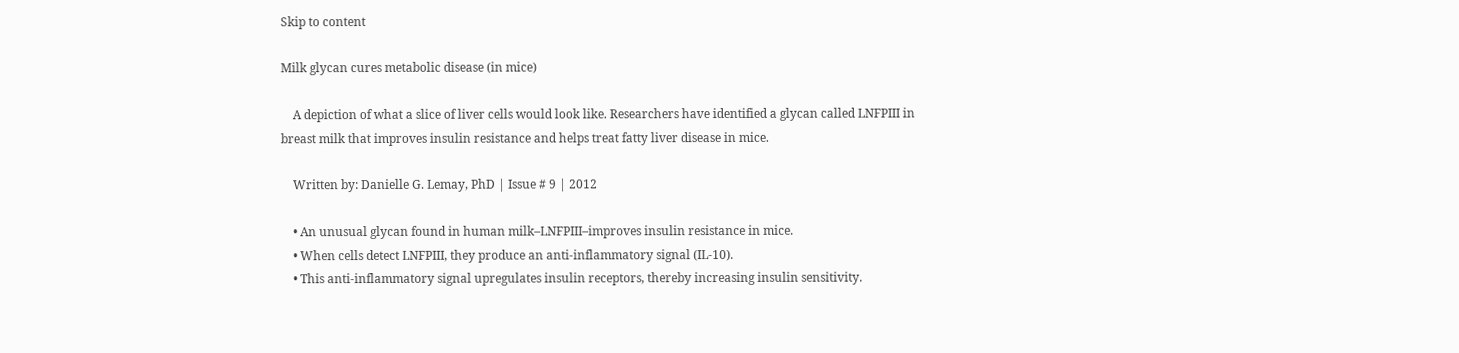Skip to content

Milk glycan cures metabolic disease (in mice)

    A depiction of what a slice of liver cells would look like. Researchers have identified a glycan called LNFPIII in breast milk that improves insulin resistance and helps treat fatty liver disease in mice.

    Written by: Danielle G. Lemay, PhD | Issue # 9 | 2012

    • An unusual glycan found in human milk–LNFPIII–improves insulin resistance in mice.
    • When cells detect LNFPIII, they produce an anti-inflammatory signal (IL-10).
    • This anti-inflammatory signal upregulates insulin receptors, thereby increasing insulin sensitivity.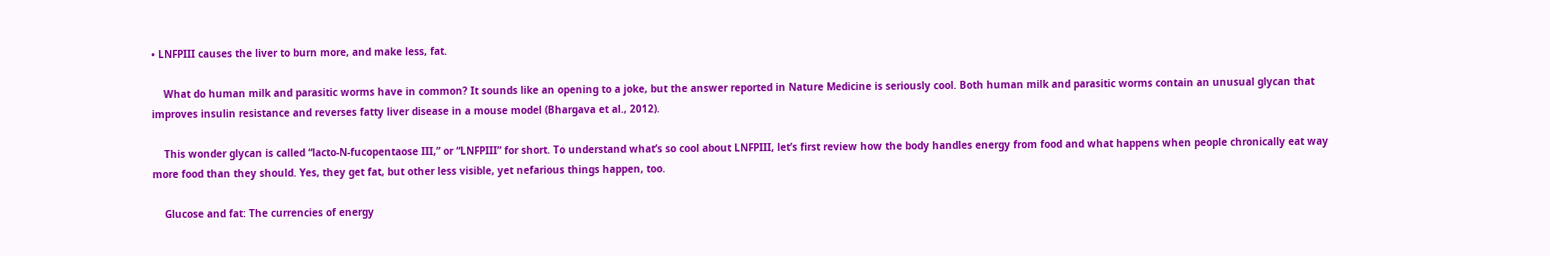• LNFPIII causes the liver to burn more, and make less, fat.

    What do human milk and parasitic worms have in common? It sounds like an opening to a joke, but the answer reported in Nature Medicine is seriously cool. Both human milk and parasitic worms contain an unusual glycan that improves insulin resistance and reverses fatty liver disease in a mouse model (Bhargava et al., 2012).

    This wonder glycan is called “lacto-N-fucopentaose III,” or “LNFPIII” for short. To understand what’s so cool about LNFPIII, let’s first review how the body handles energy from food and what happens when people chronically eat way more food than they should. Yes, they get fat, but other less visible, yet nefarious things happen, too.

    Glucose and fat: The currencies of energy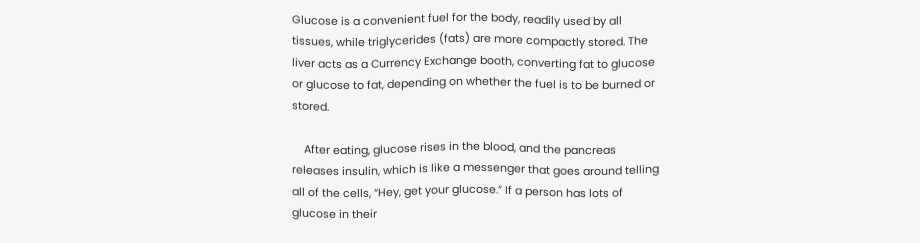Glucose is a convenient fuel for the body, readily used by all tissues, while triglycerides (fats) are more compactly stored. The liver acts as a Currency Exchange booth, converting fat to glucose or glucose to fat, depending on whether the fuel is to be burned or stored.

    After eating, glucose rises in the blood, and the pancreas releases insulin, which is like a messenger that goes around telling all of the cells, “Hey, get your glucose.” If a person has lots of glucose in their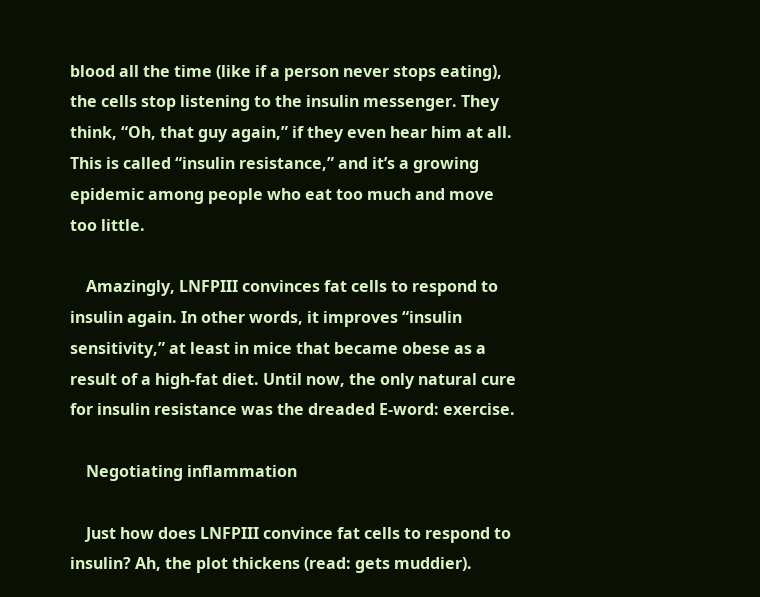blood all the time (like if a person never stops eating), the cells stop listening to the insulin messenger. They think, “Oh, that guy again,” if they even hear him at all. This is called “insulin resistance,” and it’s a growing epidemic among people who eat too much and move too little.

    Amazingly, LNFPIII convinces fat cells to respond to insulin again. In other words, it improves “insulin sensitivity,” at least in mice that became obese as a result of a high-fat diet. Until now, the only natural cure for insulin resistance was the dreaded E-word: exercise.

    Negotiating inflammation

    Just how does LNFPIII convince fat cells to respond to insulin? Ah, the plot thickens (read: gets muddier).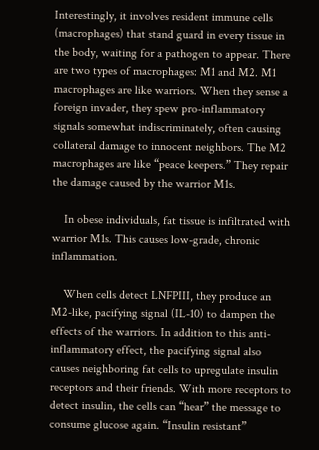Interestingly, it involves resident immune cells (macrophages) that stand guard in every tissue in the body, waiting for a pathogen to appear. There are two types of macrophages: M1 and M2. M1 macrophages are like warriors. When they sense a foreign invader, they spew pro-inflammatory signals somewhat indiscriminately, often causing collateral damage to innocent neighbors. The M2 macrophages are like “peace keepers.” They repair the damage caused by the warrior M1s.

    In obese individuals, fat tissue is infiltrated with warrior M1s. This causes low-grade, chronic inflammation.

    When cells detect LNFPIII, they produce an M2-like, pacifying signal (IL-10) to dampen the effects of the warriors. In addition to this anti-inflammatory effect, the pacifying signal also causes neighboring fat cells to upregulate insulin receptors and their friends. With more receptors to detect insulin, the cells can “hear” the message to consume glucose again. “Insulin resistant”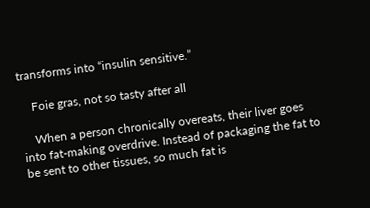transforms into “insulin sensitive.”

    Foie gras, not so tasty after all

    When a person chronically overeats, their liver goes into fat-making overdrive. Instead of packaging the fat to be sent to other tissues, so much fat is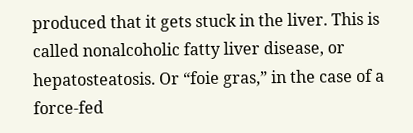produced that it gets stuck in the liver. This is called nonalcoholic fatty liver disease, or hepatosteatosis. Or “foie gras,” in the case of a force-fed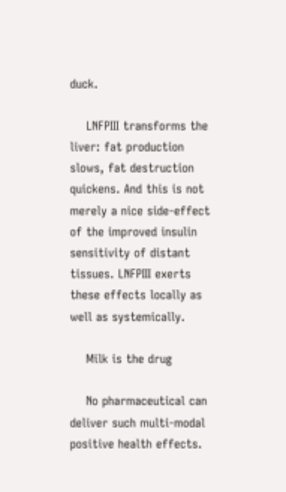duck.

    LNFPIII transforms the liver: fat production slows, fat destruction quickens. And this is not merely a nice side-effect of the improved insulin sensitivity of distant tissues. LNFPIII exerts these effects locally as well as systemically.

    Milk is the drug

    No pharmaceutical can deliver such multi-modal positive health effects.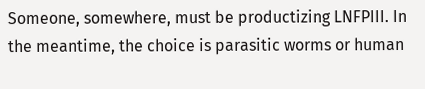Someone, somewhere, must be productizing LNFPIII. In the meantime, the choice is parasitic worms or human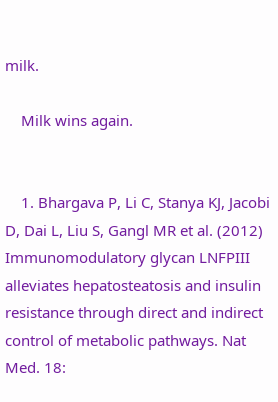milk.

    Milk wins again.


    1. Bhargava P, Li C, Stanya KJ, Jacobi D, Dai L, Liu S, Gangl MR et al. (2012) Immunomodulatory glycan LNFPIII alleviates hepatosteatosis and insulin resistance through direct and indirect control of metabolic pathways. Nat Med. 18: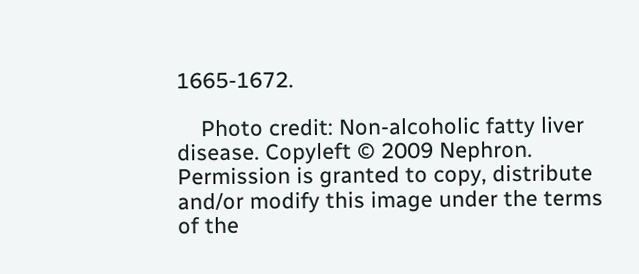1665-1672.

    Photo credit: Non-alcoholic fatty liver disease. Copyleft © 2009 Nephron. Permission is granted to copy, distribute and/or modify this image under the terms of the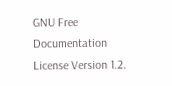GNU Free Documentation License Version 1.2.